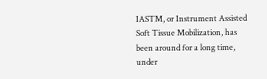IASTM, or Instrument Assisted Soft Tissue Mobilization, has been around for a long time, under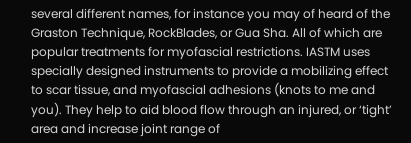several different names, for instance you may of heard of the Graston Technique, RockBlades, or Gua Sha. All of which are popular treatments for myofascial restrictions. IASTM uses specially designed instruments to provide a mobilizing effect to scar tissue, and myofascial adhesions (knots to me and you). They help to aid blood flow through an injured, or ‘tight’ area and increase joint range of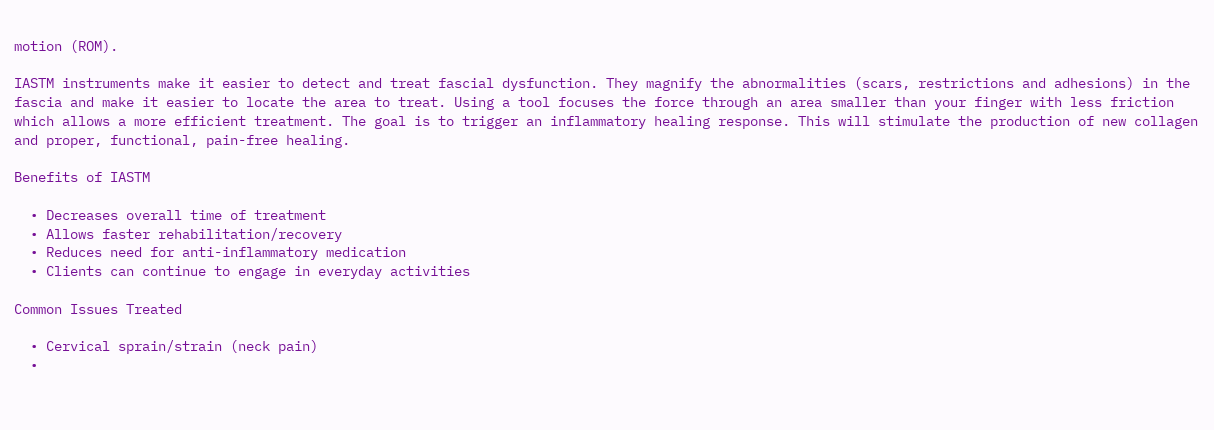motion (ROM).

IASTM instruments make it easier to detect and treat fascial dysfunction. They magnify the abnormalities (scars, restrictions and adhesions) in the fascia and make it easier to locate the area to treat. Using a tool focuses the force through an area smaller than your finger with less friction which allows a more efficient treatment. The goal is to trigger an inflammatory healing response. This will stimulate the production of new collagen and proper, functional, pain-free healing.

Benefits of IASTM

  • Decreases overall time of treatment
  • Allows faster rehabilitation/recovery
  • Reduces need for anti-inflammatory medication
  • Clients can continue to engage in everyday activities

Common Issues Treated

  • Cervical sprain/strain (neck pain)
  •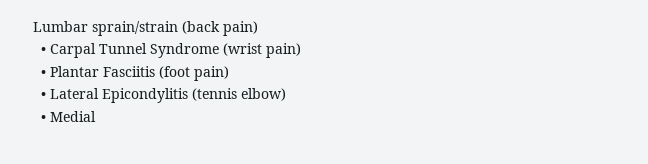Lumbar sprain/strain (back pain)
  • Carpal Tunnel Syndrome (wrist pain)
  • Plantar Fasciitis (foot pain)
  • Lateral Epicondylitis (tennis elbow)
  • Medial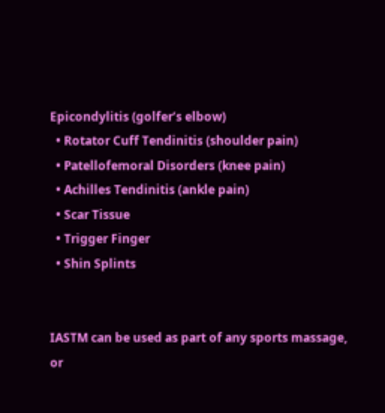Epicondylitis (golfer’s elbow)
  • Rotator Cuff Tendinitis (shoulder pain)
  • Patellofemoral Disorders (knee pain)
  • Achilles Tendinitis (ankle pain)
  • Scar Tissue
  • Trigger Finger
  • Shin Splints


IASTM can be used as part of any sports massage, or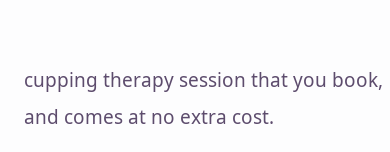cupping therapy session that you book, and comes at no extra cost.